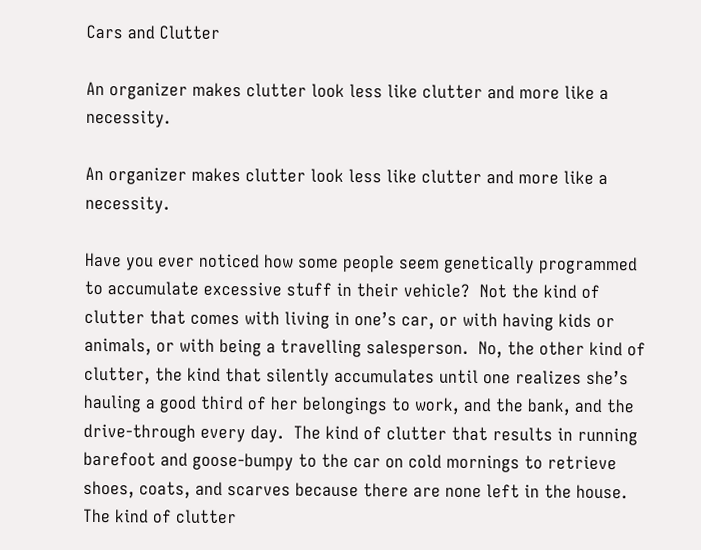Cars and Clutter

An organizer makes clutter look less like clutter and more like a necessity.

An organizer makes clutter look less like clutter and more like a necessity.

Have you ever noticed how some people seem genetically programmed to accumulate excessive stuff in their vehicle?  Not the kind of clutter that comes with living in one’s car, or with having kids or animals, or with being a travelling salesperson.  No, the other kind of clutter, the kind that silently accumulates until one realizes she’s hauling a good third of her belongings to work, and the bank, and the drive-through every day.  The kind of clutter that results in running barefoot and goose-bumpy to the car on cold mornings to retrieve shoes, coats, and scarves because there are none left in the house.  The kind of clutter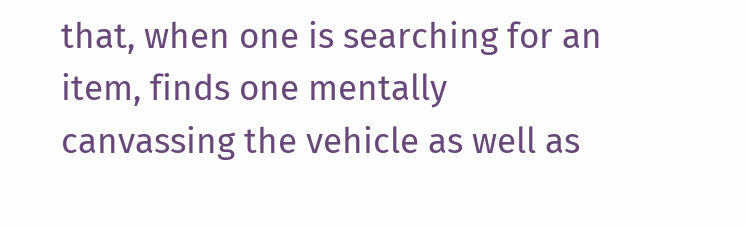that, when one is searching for an item, finds one mentally canvassing the vehicle as well as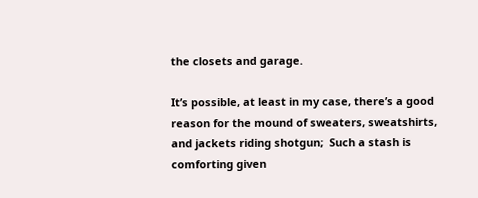the closets and garage.

It’s possible, at least in my case, there’s a good reason for the mound of sweaters, sweatshirts, and jackets riding shotgun;  Such a stash is comforting given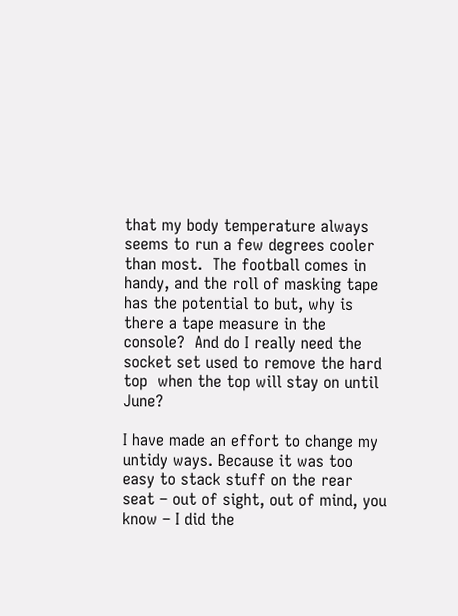that my body temperature always seems to run a few degrees cooler than most.  The football comes in handy, and the roll of masking tape has the potential to but, why is there a tape measure in the console?  And do I really need the socket set used to remove the hard top  when the top will stay on until June?

I have made an effort to change my untidy ways. Because it was too easy to stack stuff on the rear seat – out of sight, out of mind, you know – I did the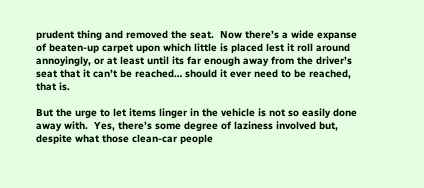prudent thing and removed the seat.  Now there’s a wide expanse of beaten-up carpet upon which little is placed lest it roll around annoyingly, or at least until its far enough away from the driver’s seat that it can’t be reached… should it ever need to be reached, that is.

But the urge to let items linger in the vehicle is not so easily done away with.  Yes, there’s some degree of laziness involved but, despite what those clean-car people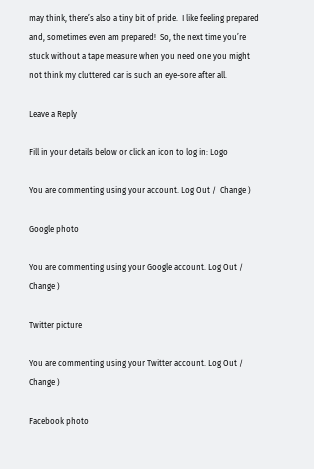may think, there’s also a tiny bit of pride.  I like feeling prepared and, sometimes even am prepared!  So, the next time you’re stuck without a tape measure when you need one you might not think my cluttered car is such an eye-sore after all.

Leave a Reply

Fill in your details below or click an icon to log in: Logo

You are commenting using your account. Log Out /  Change )

Google photo

You are commenting using your Google account. Log Out /  Change )

Twitter picture

You are commenting using your Twitter account. Log Out /  Change )

Facebook photo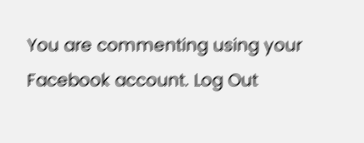You are commenting using your Facebook account. Log Out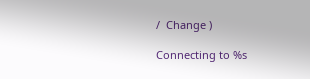/  Change )

Connecting to %s